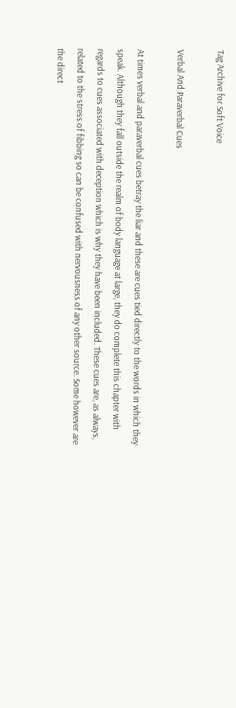Tag Archive for Soft Voice

Verbal And Paraverbal Cues

At times verbal and paraverbal cues betray the liar and these are cues tied directly to the words in which they speak. Although they fall outside the realm of body language at large, they do complete this chapter with regards to cues associated with deception which is why they have been included. These cues are, as always, related to the stress of fibbing so can be confused with nervousness of any other source. Some however are the direct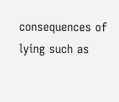consequences of lying such as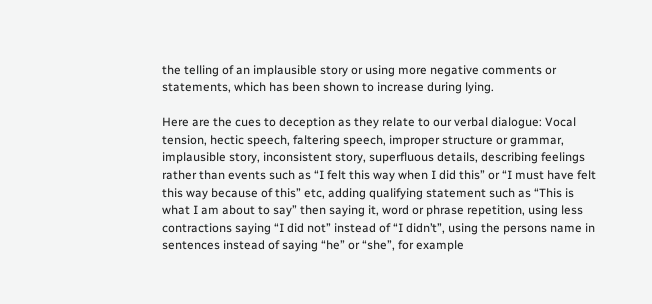the telling of an implausible story or using more negative comments or statements, which has been shown to increase during lying.

Here are the cues to deception as they relate to our verbal dialogue: Vocal tension, hectic speech, faltering speech, improper structure or grammar, implausible story, inconsistent story, superfluous details, describing feelings rather than events such as “I felt this way when I did this” or “I must have felt this way because of this” etc, adding qualifying statement such as “This is what I am about to say” then saying it, word or phrase repetition, using less contractions saying “I did not” instead of “I didn’t”, using the persons name in sentences instead of saying “he” or “she”, for example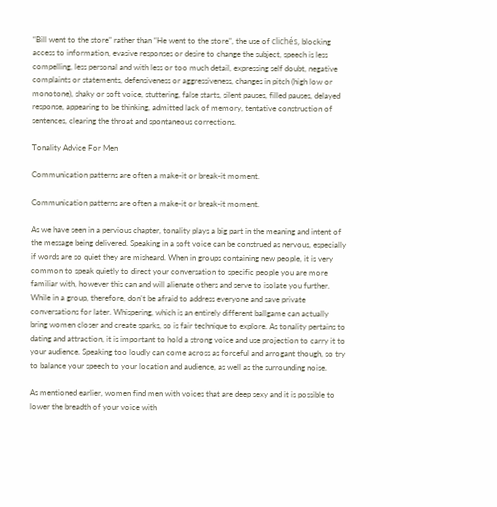“Bill went to the store” rather than “He went to the store”, the use of clichés, blocking access to information, evasive responses or desire to change the subject, speech is less compelling, less personal and with less or too much detail, expressing self doubt, negative complaints or statements, defensiveness or aggressiveness, changes in pitch (high low or monotone), shaky or soft voice, stuttering, false starts, silent pauses, filled pauses, delayed response, appearing to be thinking, admitted lack of memory, tentative construction of sentences, clearing the throat and spontaneous corrections.

Tonality Advice For Men

Communication patterns are often a make-it or break-it moment.

Communication patterns are often a make-it or break-it moment.

As we have seen in a pervious chapter, tonality plays a big part in the meaning and intent of the message being delivered. Speaking in a soft voice can be construed as nervous, especially if words are so quiet they are misheard. When in groups containing new people, it is very common to speak quietly to direct your conversation to specific people you are more familiar with, however this can and will alienate others and serve to isolate you further. While in a group, therefore, don’t be afraid to address everyone and save private conversations for later. Whispering, which is an entirely different ballgame can actually bring women closer and create sparks, so is fair technique to explore. As tonality pertains to dating and attraction, it is important to hold a strong voice and use projection to carry it to your audience. Speaking too loudly can come across as forceful and arrogant though, so try to balance your speech to your location and audience, as well as the surrounding noise.

As mentioned earlier, women find men with voices that are deep sexy and it is possible to lower the breadth of your voice with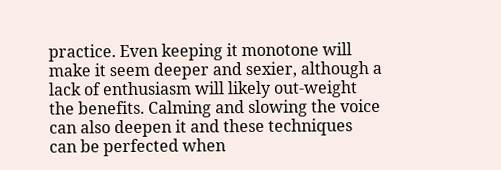practice. Even keeping it monotone will make it seem deeper and sexier, although a lack of enthusiasm will likely out-weight the benefits. Calming and slowing the voice can also deepen it and these techniques can be perfected when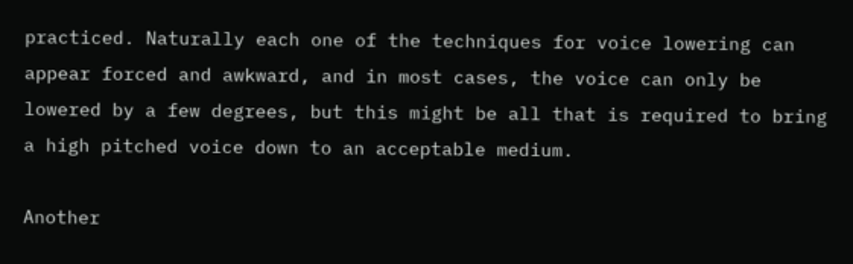practiced. Naturally each one of the techniques for voice lowering can appear forced and awkward, and in most cases, the voice can only be lowered by a few degrees, but this might be all that is required to bring a high pitched voice down to an acceptable medium.

Another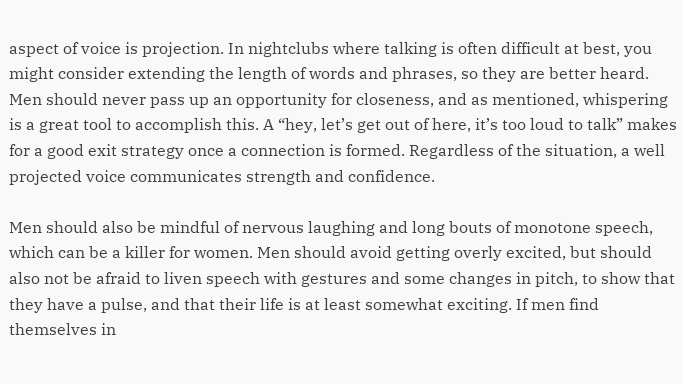aspect of voice is projection. In nightclubs where talking is often difficult at best, you might consider extending the length of words and phrases, so they are better heard. Men should never pass up an opportunity for closeness, and as mentioned, whispering is a great tool to accomplish this. A “hey, let’s get out of here, it’s too loud to talk” makes for a good exit strategy once a connection is formed. Regardless of the situation, a well projected voice communicates strength and confidence.

Men should also be mindful of nervous laughing and long bouts of monotone speech, which can be a killer for women. Men should avoid getting overly excited, but should also not be afraid to liven speech with gestures and some changes in pitch, to show that they have a pulse, and that their life is at least somewhat exciting. If men find themselves in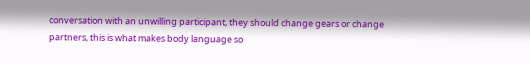conversation with an unwilling participant, they should change gears or change partners, this is what makes body language so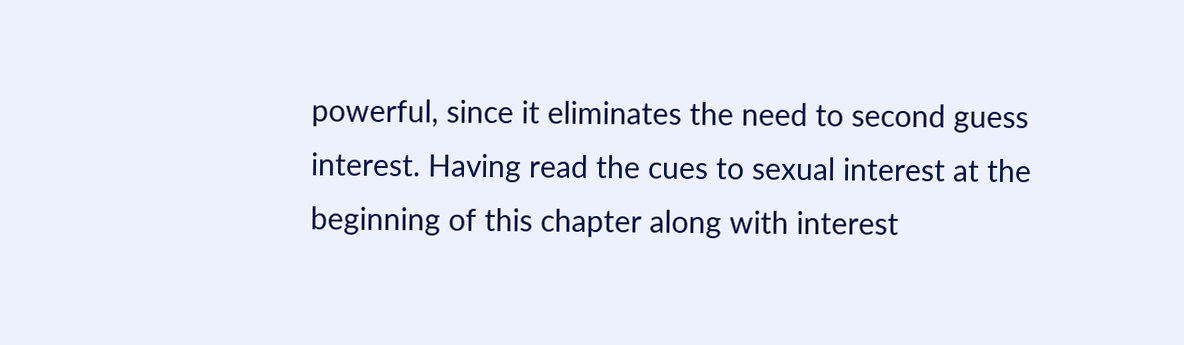powerful, since it eliminates the need to second guess interest. Having read the cues to sexual interest at the beginning of this chapter along with interest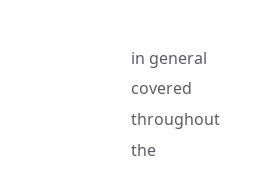in general covered throughout the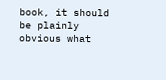book, it should be plainly obvious what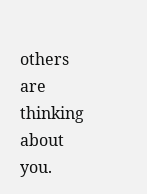others are thinking about you.